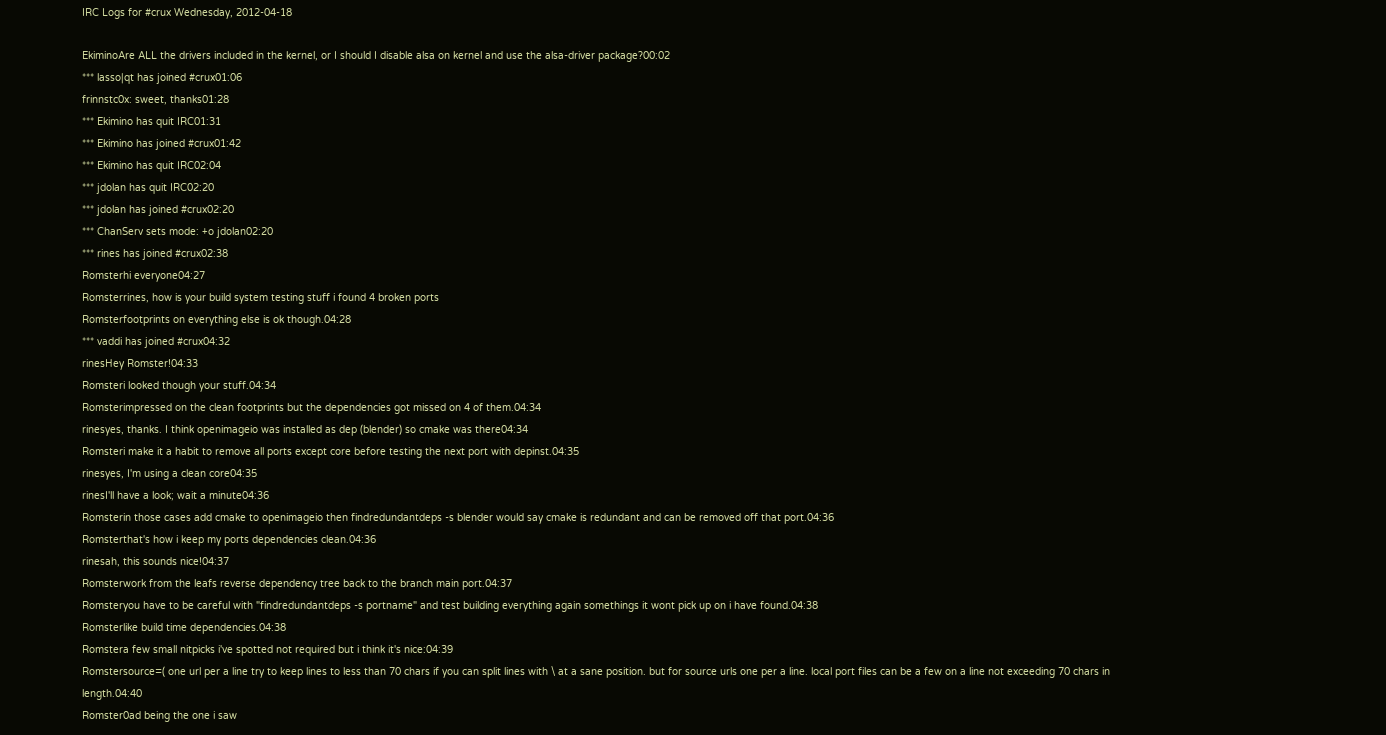IRC Logs for #crux Wednesday, 2012-04-18

EkiminoAre ALL the drivers included in the kernel, or I should I disable alsa on kernel and use the alsa-driver package?00:02
*** lasso|qt has joined #crux01:06
frinnstc0x: sweet, thanks01:28
*** Ekimino has quit IRC01:31
*** Ekimino has joined #crux01:42
*** Ekimino has quit IRC02:04
*** jdolan has quit IRC02:20
*** jdolan has joined #crux02:20
*** ChanServ sets mode: +o jdolan02:20
*** rines has joined #crux02:38
Romsterhi everyone04:27
Romsterrines, how is your build system testing stuff i found 4 broken ports
Romsterfootprints on everything else is ok though.04:28
*** vaddi has joined #crux04:32
rinesHey Romster!04:33
Romsteri looked though your stuff.04:34
Romsterimpressed on the clean footprints but the dependencies got missed on 4 of them.04:34
rinesyes, thanks. I think openimageio was installed as dep (blender) so cmake was there04:34
Romsteri make it a habit to remove all ports except core before testing the next port with depinst.04:35
rinesyes, I'm using a clean core04:35
rinesI'll have a look; wait a minute04:36
Romsterin those cases add cmake to openimageio then findredundantdeps -s blender would say cmake is redundant and can be removed off that port.04:36
Romsterthat's how i keep my ports dependencies clean.04:36
rinesah, this sounds nice!04:37
Romsterwork from the leafs reverse dependency tree back to the branch main port.04:37
Romsteryou have to be careful with "findredundantdeps -s portname" and test building everything again somethings it wont pick up on i have found.04:38
Romsterlike build time dependencies.04:38
Romstera few small nitpicks i've spotted not required but i think it's nice:04:39
Romstersource=( one url per a line try to keep lines to less than 70 chars if you can split lines with \ at a sane position. but for source urls one per a line. local port files can be a few on a line not exceeding 70 chars in length.04:40
Romster0ad being the one i saw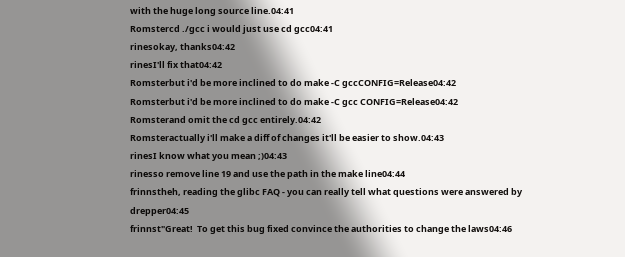with the huge long source line.04:41
Romstercd ./gcc i would just use cd gcc04:41
rinesokay, thanks04:42
rinesI'll fix that04:42
Romsterbut i'd be more inclined to do make -C gccCONFIG=Release04:42
Romsterbut i'd be more inclined to do make -C gcc CONFIG=Release04:42
Romsterand omit the cd gcc entirely.04:42
Romsteractually i'll make a diff of changes it'll be easier to show.04:43
rinesI know what you mean ;)04:43
rinesso remove line 19 and use the path in the make line04:44
frinnstheh, reading the glibc FAQ - you can really tell what questions were answered by drepper04:45
frinnst"Great!  To get this bug fixed convince the authorities to change the laws04:46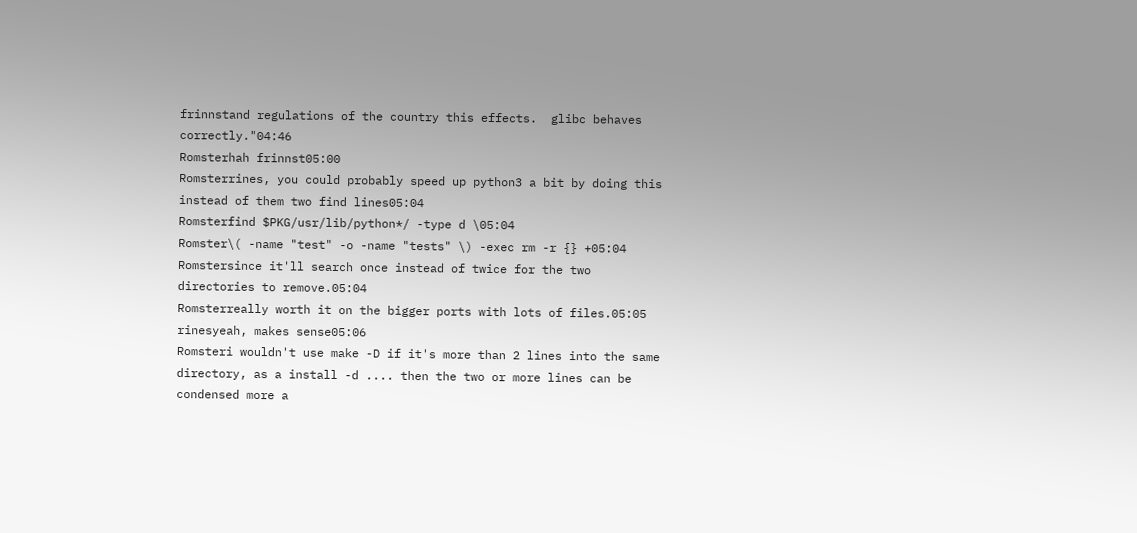frinnstand regulations of the country this effects.  glibc behaves correctly."04:46
Romsterhah frinnst05:00
Romsterrines, you could probably speed up python3 a bit by doing this instead of them two find lines05:04
Romsterfind $PKG/usr/lib/python*/ -type d \05:04
Romster\( -name "test" -o -name "tests" \) -exec rm -r {} +05:04
Romstersince it'll search once instead of twice for the two directories to remove.05:04
Romsterreally worth it on the bigger ports with lots of files.05:05
rinesyeah, makes sense05:06
Romsteri wouldn't use make -D if it's more than 2 lines into the same directory, as a install -d .... then the two or more lines can be condensed more a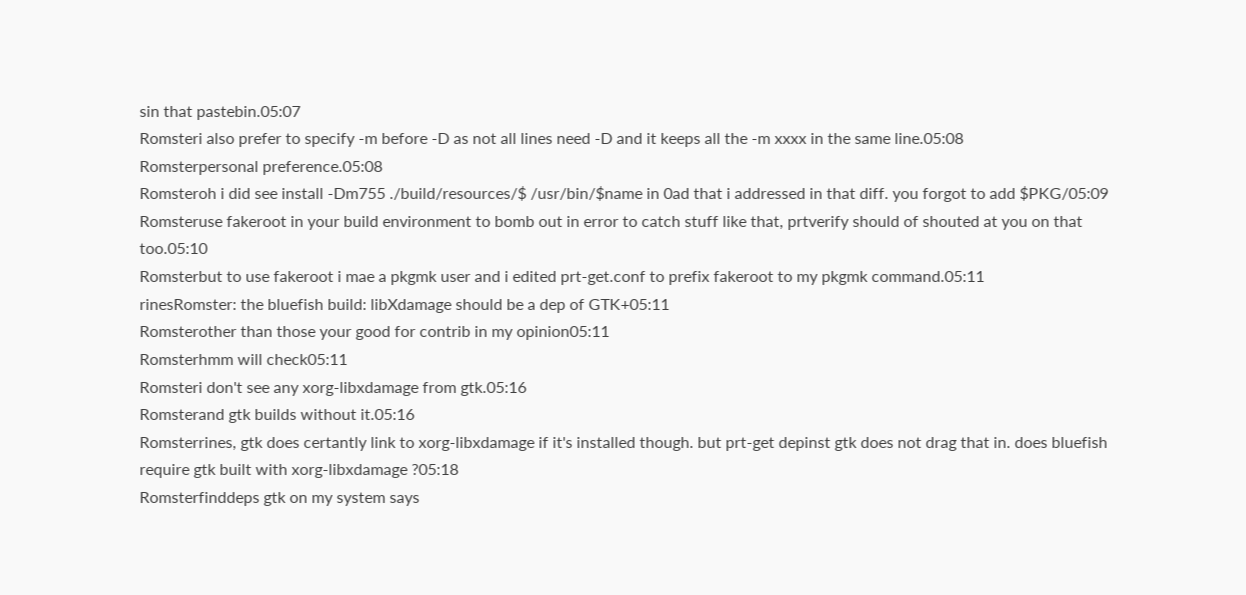sin that pastebin.05:07
Romsteri also prefer to specify -m before -D as not all lines need -D and it keeps all the -m xxxx in the same line.05:08
Romsterpersonal preference.05:08
Romsteroh i did see install -Dm755 ./build/resources/$ /usr/bin/$name in 0ad that i addressed in that diff. you forgot to add $PKG/05:09
Romsteruse fakeroot in your build environment to bomb out in error to catch stuff like that, prtverify should of shouted at you on that too.05:10
Romsterbut to use fakeroot i mae a pkgmk user and i edited prt-get.conf to prefix fakeroot to my pkgmk command.05:11
rinesRomster: the bluefish build: libXdamage should be a dep of GTK+05:11
Romsterother than those your good for contrib in my opinion05:11
Romsterhmm will check05:11
Romsteri don't see any xorg-libxdamage from gtk.05:16
Romsterand gtk builds without it.05:16
Romsterrines, gtk does certantly link to xorg-libxdamage if it's installed though. but prt-get depinst gtk does not drag that in. does bluefish require gtk built with xorg-libxdamage ?05:18
Romsterfinddeps gtk on my system says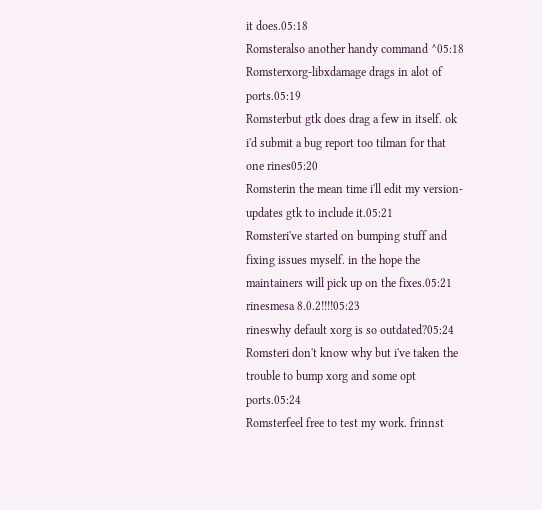it does.05:18
Romsteralso another handy command ^05:18
Romsterxorg-libxdamage drags in alot of ports.05:19
Romsterbut gtk does drag a few in itself. ok i'd submit a bug report too tilman for that one rines05:20
Romsterin the mean time i'll edit my version-updates gtk to include it.05:21
Romsteri've started on bumping stuff and fixing issues myself. in the hope the maintainers will pick up on the fixes.05:21
rinesmesa 8.0.2!!!!05:23
rineswhy default xorg is so outdated?05:24
Romsteri don't know why but i've taken the trouble to bump xorg and some opt ports.05:24
Romsterfeel free to test my work. frinnst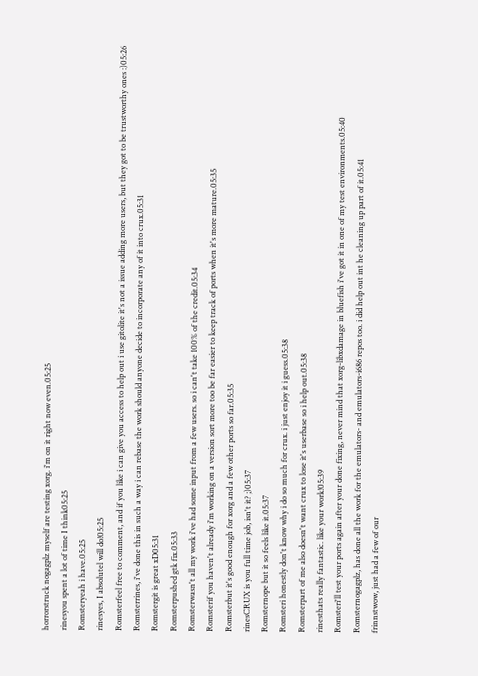horrorstruck nogagplz myself are testing xorg. i'm on it right now even.05:25
rinesyou spent a lot of time I think05:25
Romsteryeah i have.05:25
rinesyes, I absolutel will do!05:25
Romsterfeel free to comment, and if you like i can give you access to help out i use gitolite it's not a issue adding more users, but they got to be trustworthy ones :)05:26
Romsterrines, i've done this in such a way i can rebase the work should anyone decide to incorporate any of it into crux.05:31
Romstergit is great xD05:31
Romsterpushed gtk fix.05:33
Romsterwasn't all my work i've had some input from a few users. so i can't take 100% of the credit.05:34
Romsterif you haven't already i'm working on a version sort more too be far easier to keep track of ports when it's more mature.05:35
Romsterbut it's good enough for xorg and a few other ports so far.05:35
rinesCRUX is you full time job, isn't it? ;)05:37
Romsternope but it so feels like it.05:37
Romsteri honestly don't know why i do so much for crux. i just enjoy it i guess.05:38
Romsterpart of me also doesn't want crux to lose it's userbase so i help out.05:38
rinesthats really fantastic. like your work!05:39
Romsteri'll test your ports again after your done fixing, never mind that xorg-libxdamage in bluefish i've got it in one of my test environments.05:40
Romsternogagplz, has done all the work for the emulators- and emulators-i686 repos too. i did help out int he cleaning up part of it.05:41
frinnstwow, just had a few of our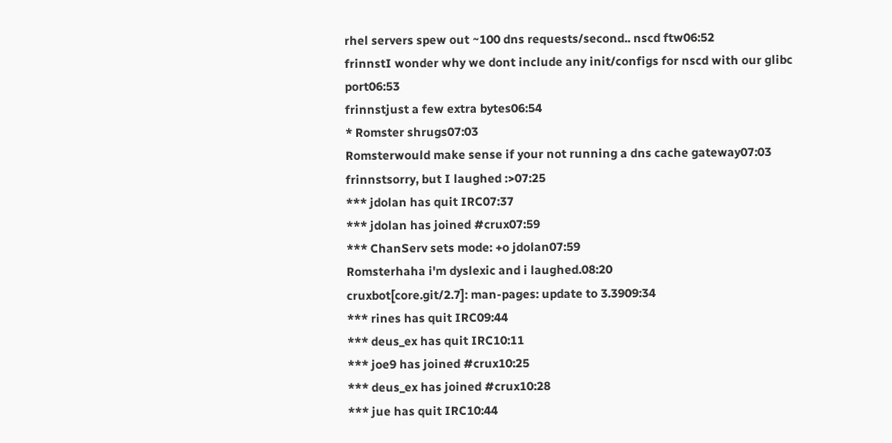rhel servers spew out ~100 dns requests/second.. nscd ftw06:52
frinnstI wonder why we dont include any init/configs for nscd with our glibc port06:53
frinnstjust a few extra bytes06:54
* Romster shrugs07:03
Romsterwould make sense if your not running a dns cache gateway07:03
frinnstsorry, but I laughed :>07:25
*** jdolan has quit IRC07:37
*** jdolan has joined #crux07:59
*** ChanServ sets mode: +o jdolan07:59
Romsterhaha i'm dyslexic and i laughed.08:20
cruxbot[core.git/2.7]: man-pages: update to 3.3909:34
*** rines has quit IRC09:44
*** deus_ex has quit IRC10:11
*** joe9 has joined #crux10:25
*** deus_ex has joined #crux10:28
*** jue has quit IRC10:44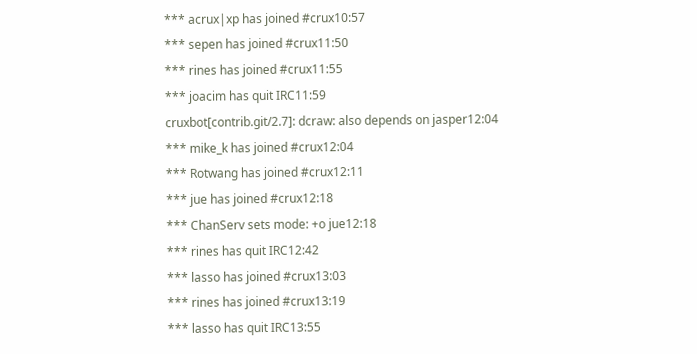*** acrux|xp has joined #crux10:57
*** sepen has joined #crux11:50
*** rines has joined #crux11:55
*** joacim has quit IRC11:59
cruxbot[contrib.git/2.7]: dcraw: also depends on jasper12:04
*** mike_k has joined #crux12:04
*** Rotwang has joined #crux12:11
*** jue has joined #crux12:18
*** ChanServ sets mode: +o jue12:18
*** rines has quit IRC12:42
*** lasso has joined #crux13:03
*** rines has joined #crux13:19
*** lasso has quit IRC13:55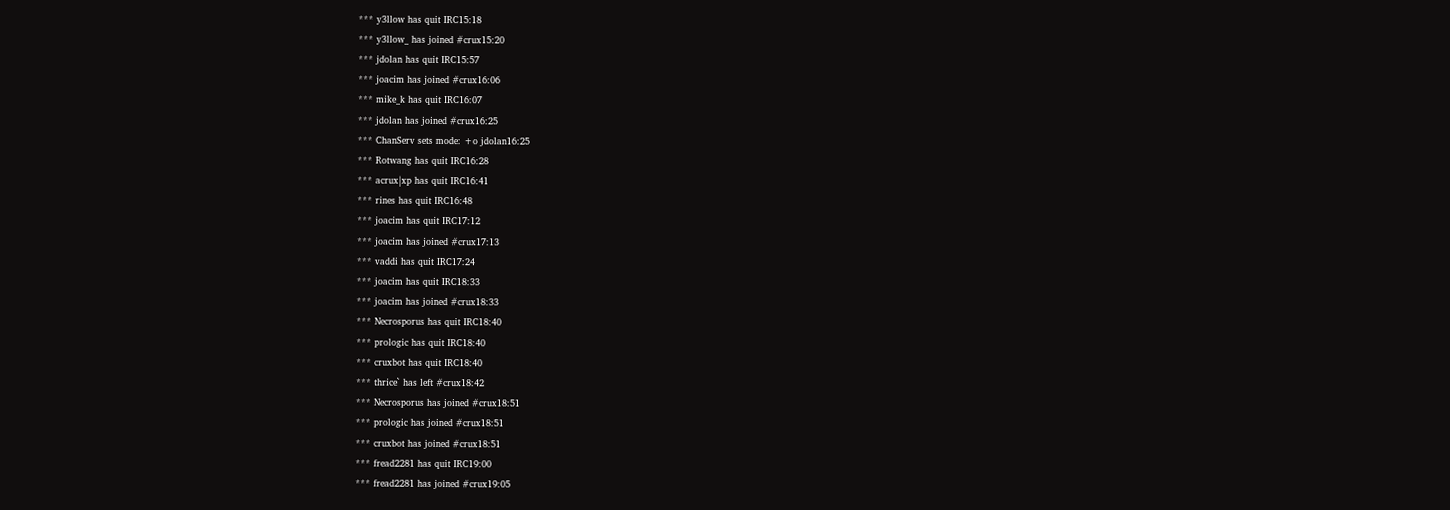*** y3llow has quit IRC15:18
*** y3llow_ has joined #crux15:20
*** jdolan has quit IRC15:57
*** joacim has joined #crux16:06
*** mike_k has quit IRC16:07
*** jdolan has joined #crux16:25
*** ChanServ sets mode: +o jdolan16:25
*** Rotwang has quit IRC16:28
*** acrux|xp has quit IRC16:41
*** rines has quit IRC16:48
*** joacim has quit IRC17:12
*** joacim has joined #crux17:13
*** vaddi has quit IRC17:24
*** joacim has quit IRC18:33
*** joacim has joined #crux18:33
*** Necrosporus has quit IRC18:40
*** prologic has quit IRC18:40
*** cruxbot has quit IRC18:40
*** thrice` has left #crux18:42
*** Necrosporus has joined #crux18:51
*** prologic has joined #crux18:51
*** cruxbot has joined #crux18:51
*** fread2281 has quit IRC19:00
*** fread2281 has joined #crux19:05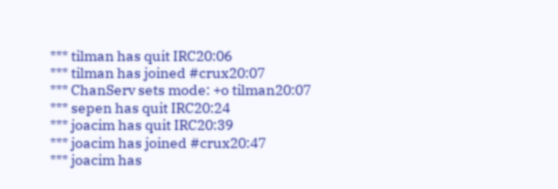*** tilman has quit IRC20:06
*** tilman has joined #crux20:07
*** ChanServ sets mode: +o tilman20:07
*** sepen has quit IRC20:24
*** joacim has quit IRC20:39
*** joacim has joined #crux20:47
*** joacim has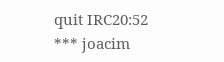quit IRC20:52
*** joacim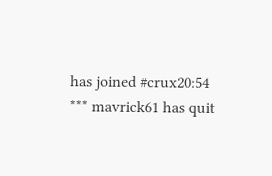has joined #crux20:54
*** mavrick61 has quit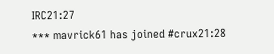IRC21:27
*** mavrick61 has joined #crux21:28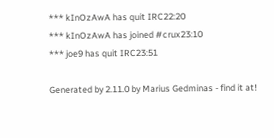*** kInOzAwA has quit IRC22:20
*** kInOzAwA has joined #crux23:10
*** joe9 has quit IRC23:51

Generated by 2.11.0 by Marius Gedminas - find it at!